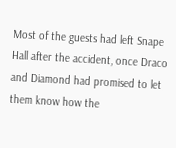Most of the guests had left Snape Hall after the accident, once Draco and Diamond had promised to let them know how the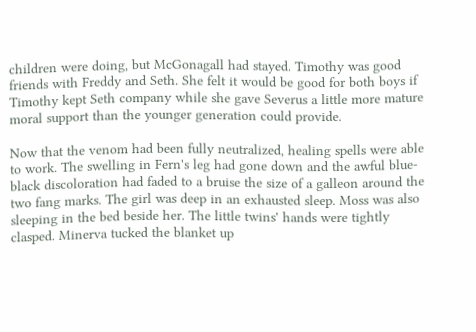children were doing, but McGonagall had stayed. Timothy was good friends with Freddy and Seth. She felt it would be good for both boys if Timothy kept Seth company while she gave Severus a little more mature moral support than the younger generation could provide.

Now that the venom had been fully neutralized, healing spells were able to work. The swelling in Fern's leg had gone down and the awful blue-black discoloration had faded to a bruise the size of a galleon around the two fang marks. The girl was deep in an exhausted sleep. Moss was also sleeping in the bed beside her. The little twins' hands were tightly clasped. Minerva tucked the blanket up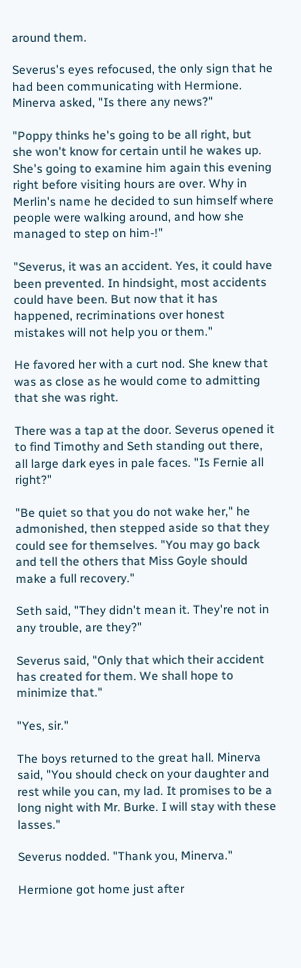around them.

Severus's eyes refocused, the only sign that he had been communicating with Hermione. Minerva asked, "Is there any news?"

"Poppy thinks he's going to be all right, but she won't know for certain until he wakes up. She's going to examine him again this evening right before visiting hours are over. Why in Merlin's name he decided to sun himself where people were walking around, and how she managed to step on him-!"

"Severus, it was an accident. Yes, it could have been prevented. In hindsight, most accidents could have been. But now that it has happened, recriminations over honest mistakes will not help you or them."

He favored her with a curt nod. She knew that was as close as he would come to admitting that she was right.

There was a tap at the door. Severus opened it to find Timothy and Seth standing out there, all large dark eyes in pale faces. "Is Fernie all right?"

"Be quiet so that you do not wake her," he admonished, then stepped aside so that they could see for themselves. "You may go back and tell the others that Miss Goyle should make a full recovery."

Seth said, "They didn't mean it. They're not in any trouble, are they?"

Severus said, "Only that which their accident has created for them. We shall hope to minimize that."

"Yes, sir."

The boys returned to the great hall. Minerva said, "You should check on your daughter and rest while you can, my lad. It promises to be a long night with Mr. Burke. I will stay with these lasses."

Severus nodded. "Thank you, Minerva."

Hermione got home just after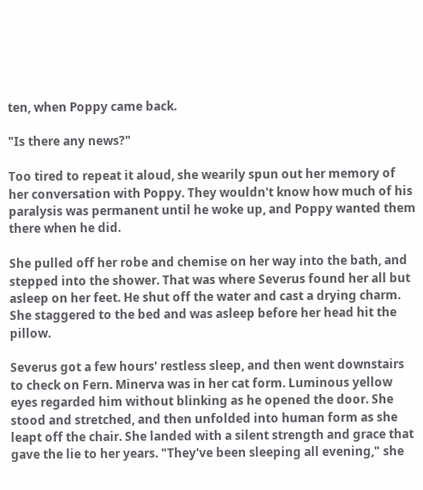ten, when Poppy came back.

"Is there any news?"

Too tired to repeat it aloud, she wearily spun out her memory of her conversation with Poppy. They wouldn't know how much of his paralysis was permanent until he woke up, and Poppy wanted them there when he did.

She pulled off her robe and chemise on her way into the bath, and stepped into the shower. That was where Severus found her all but asleep on her feet. He shut off the water and cast a drying charm. She staggered to the bed and was asleep before her head hit the pillow.

Severus got a few hours' restless sleep, and then went downstairs to check on Fern. Minerva was in her cat form. Luminous yellow eyes regarded him without blinking as he opened the door. She stood and stretched, and then unfolded into human form as she leapt off the chair. She landed with a silent strength and grace that gave the lie to her years. "They've been sleeping all evening," she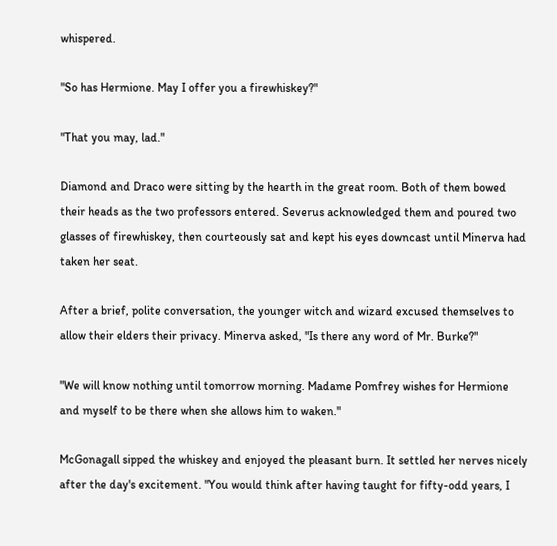whispered.

"So has Hermione. May I offer you a firewhiskey?"

"That you may, lad."

Diamond and Draco were sitting by the hearth in the great room. Both of them bowed their heads as the two professors entered. Severus acknowledged them and poured two glasses of firewhiskey, then courteously sat and kept his eyes downcast until Minerva had taken her seat.

After a brief, polite conversation, the younger witch and wizard excused themselves to allow their elders their privacy. Minerva asked, "Is there any word of Mr. Burke?"

"We will know nothing until tomorrow morning. Madame Pomfrey wishes for Hermione and myself to be there when she allows him to waken."

McGonagall sipped the whiskey and enjoyed the pleasant burn. It settled her nerves nicely after the day's excitement. "You would think after having taught for fifty-odd years, I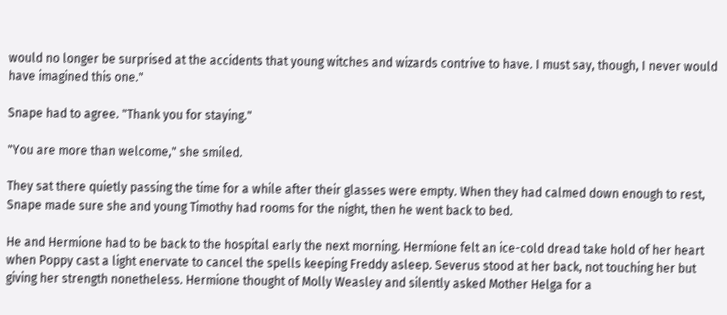would no longer be surprised at the accidents that young witches and wizards contrive to have. I must say, though, I never would have imagined this one."

Snape had to agree. "Thank you for staying."

"You are more than welcome," she smiled.

They sat there quietly passing the time for a while after their glasses were empty. When they had calmed down enough to rest, Snape made sure she and young Timothy had rooms for the night, then he went back to bed.

He and Hermione had to be back to the hospital early the next morning. Hermione felt an ice-cold dread take hold of her heart when Poppy cast a light enervate to cancel the spells keeping Freddy asleep. Severus stood at her back, not touching her but giving her strength nonetheless. Hermione thought of Molly Weasley and silently asked Mother Helga for a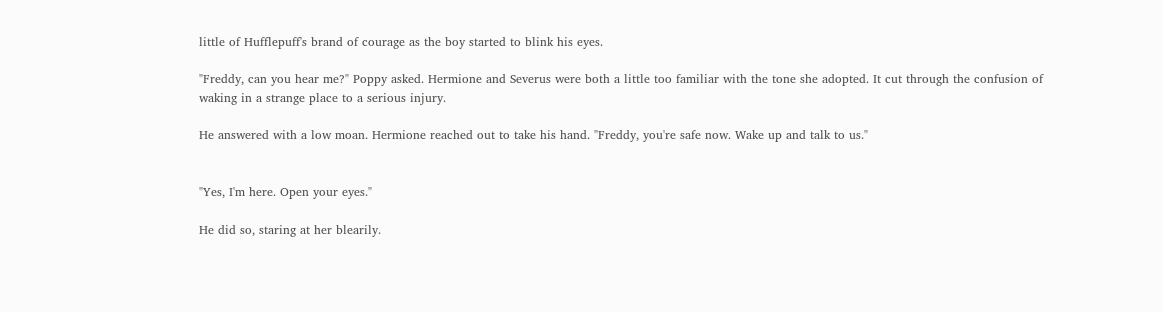little of Hufflepuff's brand of courage as the boy started to blink his eyes.

"Freddy, can you hear me?" Poppy asked. Hermione and Severus were both a little too familiar with the tone she adopted. It cut through the confusion of waking in a strange place to a serious injury.

He answered with a low moan. Hermione reached out to take his hand. "Freddy, you're safe now. Wake up and talk to us."


"Yes, I'm here. Open your eyes."

He did so, staring at her blearily.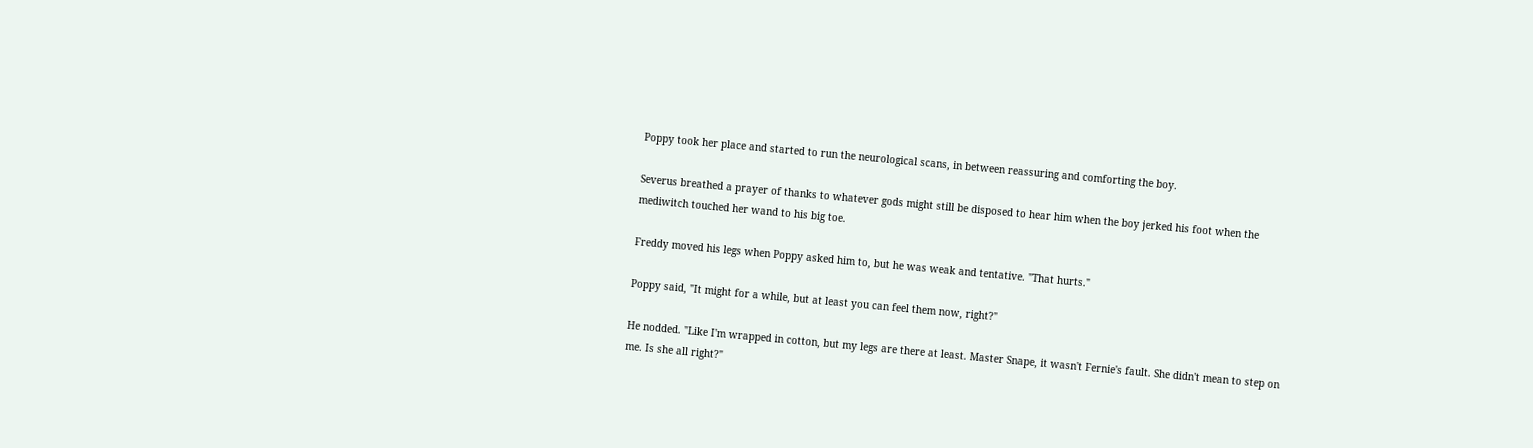Poppy took her place and started to run the neurological scans, in between reassuring and comforting the boy.

Severus breathed a prayer of thanks to whatever gods might still be disposed to hear him when the boy jerked his foot when the mediwitch touched her wand to his big toe.

Freddy moved his legs when Poppy asked him to, but he was weak and tentative. "That hurts."

Poppy said, "It might for a while, but at least you can feel them now, right?"

He nodded. "Like I'm wrapped in cotton, but my legs are there at least. Master Snape, it wasn't Fernie's fault. She didn't mean to step on me. Is she all right?"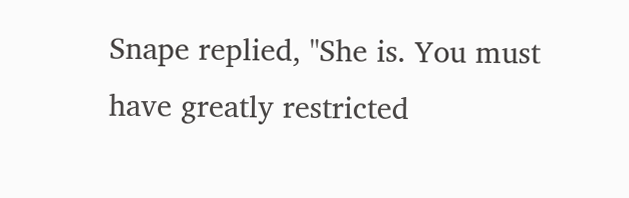Snape replied, "She is. You must have greatly restricted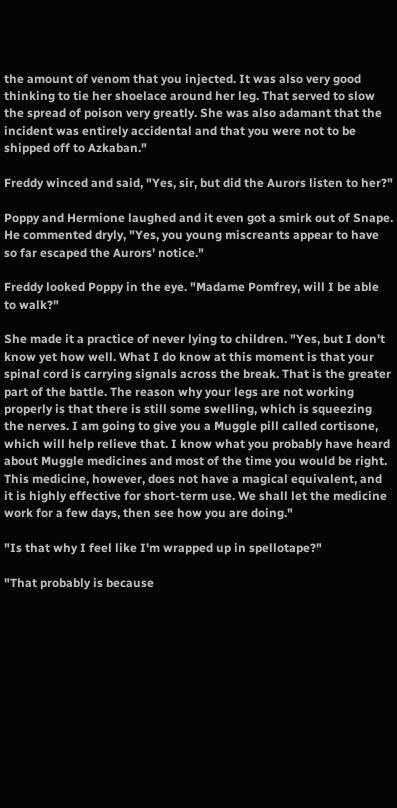the amount of venom that you injected. It was also very good thinking to tie her shoelace around her leg. That served to slow the spread of poison very greatly. She was also adamant that the incident was entirely accidental and that you were not to be shipped off to Azkaban."

Freddy winced and said, "Yes, sir, but did the Aurors listen to her?"

Poppy and Hermione laughed and it even got a smirk out of Snape. He commented dryly, "Yes, you young miscreants appear to have so far escaped the Aurors' notice."

Freddy looked Poppy in the eye. "Madame Pomfrey, will I be able to walk?"

She made it a practice of never lying to children. "Yes, but I don't know yet how well. What I do know at this moment is that your spinal cord is carrying signals across the break. That is the greater part of the battle. The reason why your legs are not working properly is that there is still some swelling, which is squeezing the nerves. I am going to give you a Muggle pill called cortisone, which will help relieve that. I know what you probably have heard about Muggle medicines and most of the time you would be right. This medicine, however, does not have a magical equivalent, and it is highly effective for short-term use. We shall let the medicine work for a few days, then see how you are doing."

"Is that why I feel like I'm wrapped up in spellotape?"

"That probably is because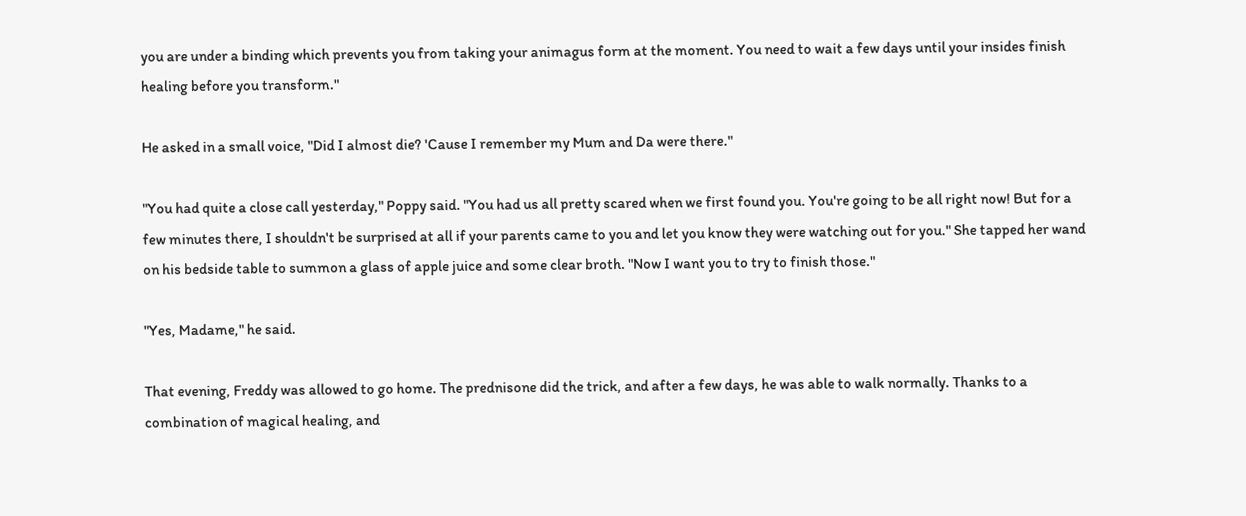you are under a binding which prevents you from taking your animagus form at the moment. You need to wait a few days until your insides finish healing before you transform."

He asked in a small voice, "Did I almost die? 'Cause I remember my Mum and Da were there."

"You had quite a close call yesterday," Poppy said. "You had us all pretty scared when we first found you. You're going to be all right now! But for a few minutes there, I shouldn't be surprised at all if your parents came to you and let you know they were watching out for you." She tapped her wand on his bedside table to summon a glass of apple juice and some clear broth. "Now I want you to try to finish those."

"Yes, Madame," he said.

That evening, Freddy was allowed to go home. The prednisone did the trick, and after a few days, he was able to walk normally. Thanks to a combination of magical healing, and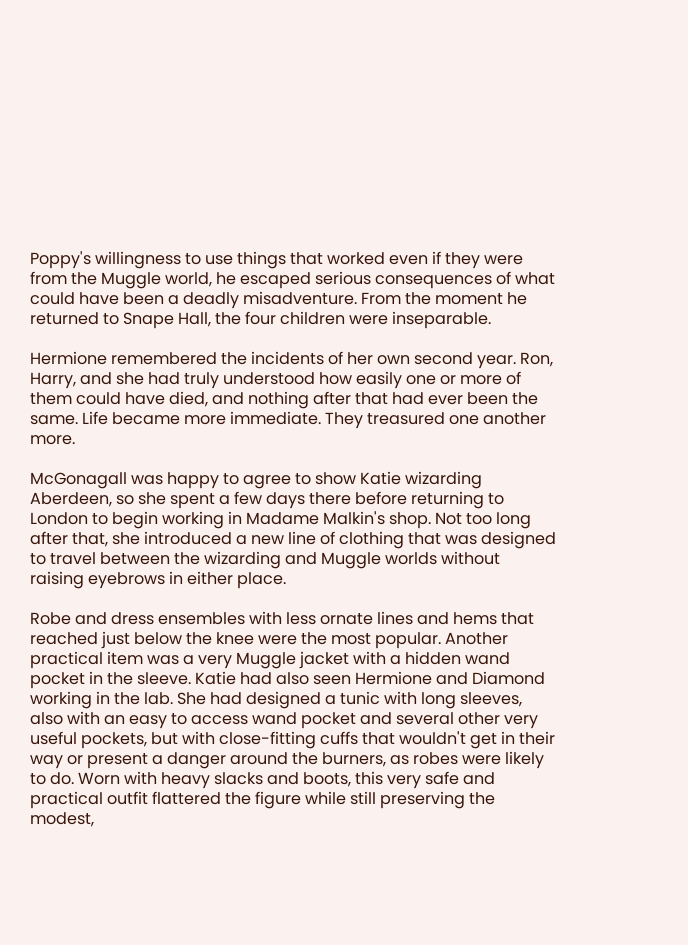Poppy's willingness to use things that worked even if they were from the Muggle world, he escaped serious consequences of what could have been a deadly misadventure. From the moment he returned to Snape Hall, the four children were inseparable.

Hermione remembered the incidents of her own second year. Ron, Harry, and she had truly understood how easily one or more of them could have died, and nothing after that had ever been the same. Life became more immediate. They treasured one another more.

McGonagall was happy to agree to show Katie wizarding Aberdeen, so she spent a few days there before returning to London to begin working in Madame Malkin's shop. Not too long after that, she introduced a new line of clothing that was designed to travel between the wizarding and Muggle worlds without raising eyebrows in either place.

Robe and dress ensembles with less ornate lines and hems that reached just below the knee were the most popular. Another practical item was a very Muggle jacket with a hidden wand pocket in the sleeve. Katie had also seen Hermione and Diamond working in the lab. She had designed a tunic with long sleeves, also with an easy to access wand pocket and several other very useful pockets, but with close-fitting cuffs that wouldn't get in their way or present a danger around the burners, as robes were likely to do. Worn with heavy slacks and boots, this very safe and practical outfit flattered the figure while still preserving the modest,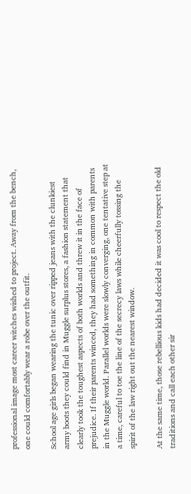professional image most career witches wished to project. Away from the bench, one could comfortably wear a robe over the outfit.

School age girls began wearing the tunic over ripped jeans with the clunkiest army boots they could find in Muggle surplus stores, a fashion statement that clearly took the toughest aspects of both worlds and threw it in the face of prejudice. If their parents winced, they had something in common with parents in the Muggle world. Parallel worlds were slowly converging, one tentative step at a time, careful to toe the line of the secrecy laws while cheerfully tossing the spirit of the law right out the nearest window.

At the same time, those rebellious kids had decided it was cool to respect the old traditions and call each other sir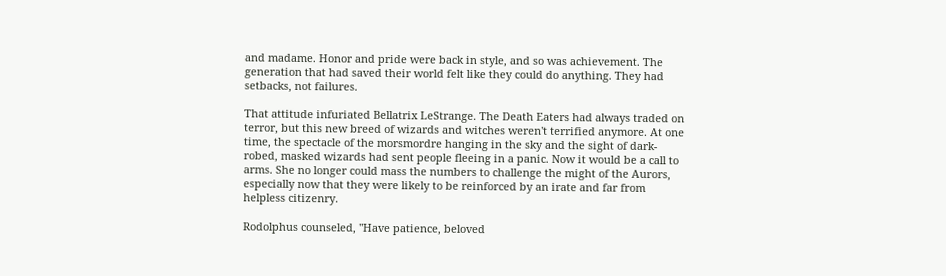and madame. Honor and pride were back in style, and so was achievement. The generation that had saved their world felt like they could do anything. They had setbacks, not failures.

That attitude infuriated Bellatrix LeStrange. The Death Eaters had always traded on terror, but this new breed of wizards and witches weren't terrified anymore. At one time, the spectacle of the morsmordre hanging in the sky and the sight of dark-robed, masked wizards had sent people fleeing in a panic. Now it would be a call to arms. She no longer could mass the numbers to challenge the might of the Aurors, especially now that they were likely to be reinforced by an irate and far from helpless citizenry.

Rodolphus counseled, "Have patience, beloved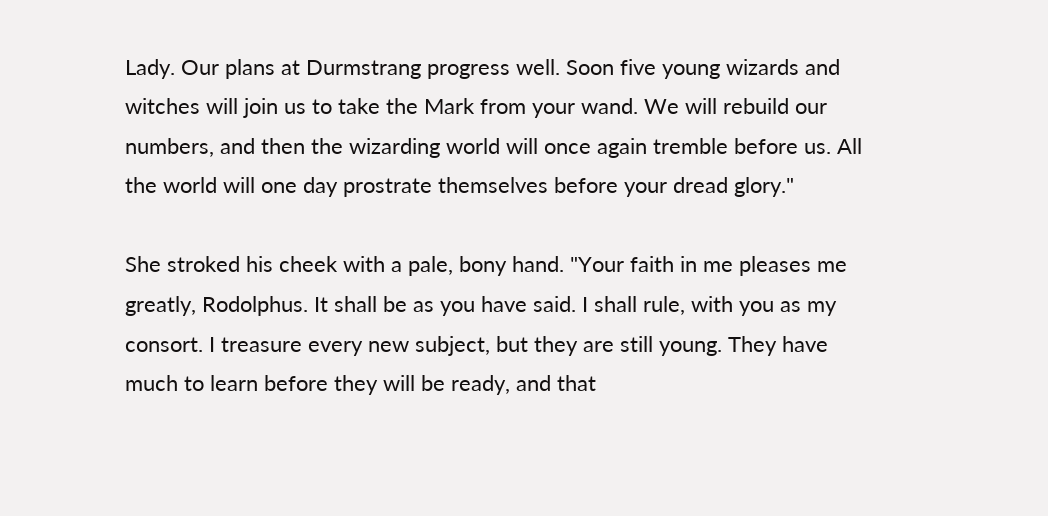Lady. Our plans at Durmstrang progress well. Soon five young wizards and witches will join us to take the Mark from your wand. We will rebuild our numbers, and then the wizarding world will once again tremble before us. All the world will one day prostrate themselves before your dread glory."

She stroked his cheek with a pale, bony hand. "Your faith in me pleases me greatly, Rodolphus. It shall be as you have said. I shall rule, with you as my consort. I treasure every new subject, but they are still young. They have much to learn before they will be ready, and that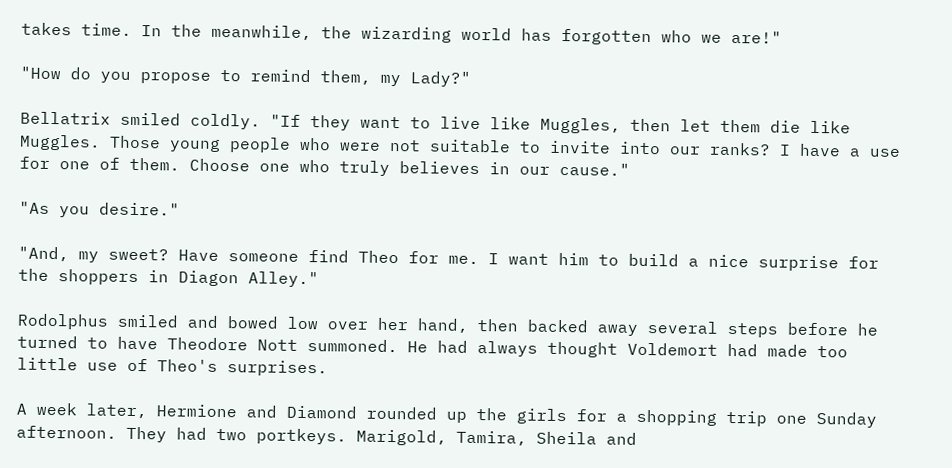takes time. In the meanwhile, the wizarding world has forgotten who we are!"

"How do you propose to remind them, my Lady?"

Bellatrix smiled coldly. "If they want to live like Muggles, then let them die like Muggles. Those young people who were not suitable to invite into our ranks? I have a use for one of them. Choose one who truly believes in our cause."

"As you desire."

"And, my sweet? Have someone find Theo for me. I want him to build a nice surprise for the shoppers in Diagon Alley."

Rodolphus smiled and bowed low over her hand, then backed away several steps before he turned to have Theodore Nott summoned. He had always thought Voldemort had made too little use of Theo's surprises.

A week later, Hermione and Diamond rounded up the girls for a shopping trip one Sunday afternoon. They had two portkeys. Marigold, Tamira, Sheila and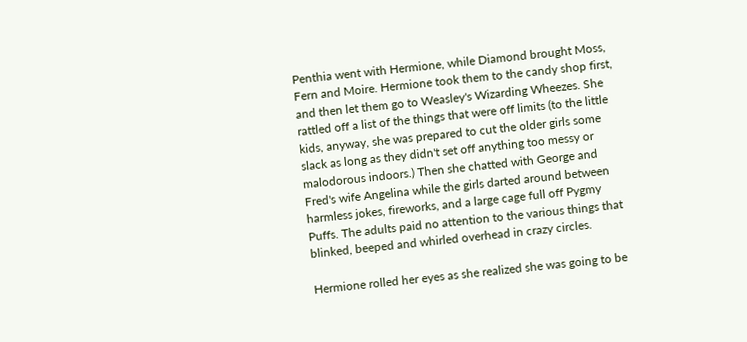Penthia went with Hermione, while Diamond brought Moss, Fern and Moire. Hermione took them to the candy shop first, and then let them go to Weasley's Wizarding Wheezes. She rattled off a list of the things that were off limits (to the little kids, anyway, she was prepared to cut the older girls some slack as long as they didn't set off anything too messy or malodorous indoors.) Then she chatted with George and Fred's wife Angelina while the girls darted around between harmless jokes, fireworks, and a large cage full off Pygmy Puffs. The adults paid no attention to the various things that blinked, beeped and whirled overhead in crazy circles.

Hermione rolled her eyes as she realized she was going to be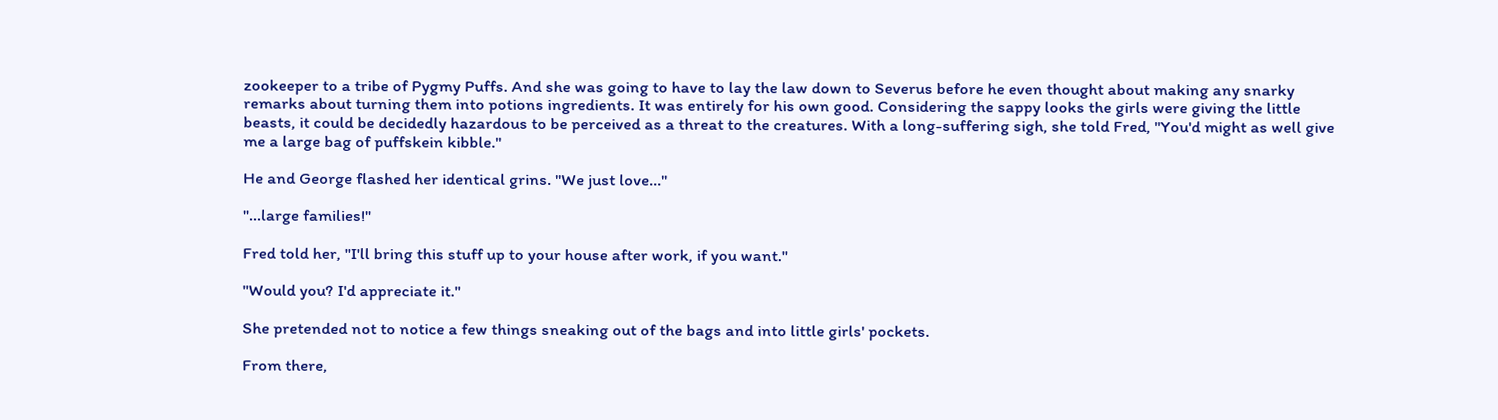zookeeper to a tribe of Pygmy Puffs. And she was going to have to lay the law down to Severus before he even thought about making any snarky remarks about turning them into potions ingredients. It was entirely for his own good. Considering the sappy looks the girls were giving the little beasts, it could be decidedly hazardous to be perceived as a threat to the creatures. With a long-suffering sigh, she told Fred, "You'd might as well give me a large bag of puffskein kibble."

He and George flashed her identical grins. "We just love..."

"...large families!"

Fred told her, "I'll bring this stuff up to your house after work, if you want."

"Would you? I'd appreciate it."

She pretended not to notice a few things sneaking out of the bags and into little girls' pockets.

From there,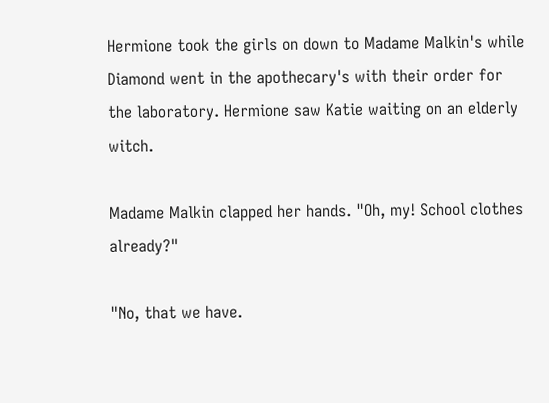Hermione took the girls on down to Madame Malkin's while Diamond went in the apothecary's with their order for the laboratory. Hermione saw Katie waiting on an elderly witch.

Madame Malkin clapped her hands. "Oh, my! School clothes already?"

"No, that we have.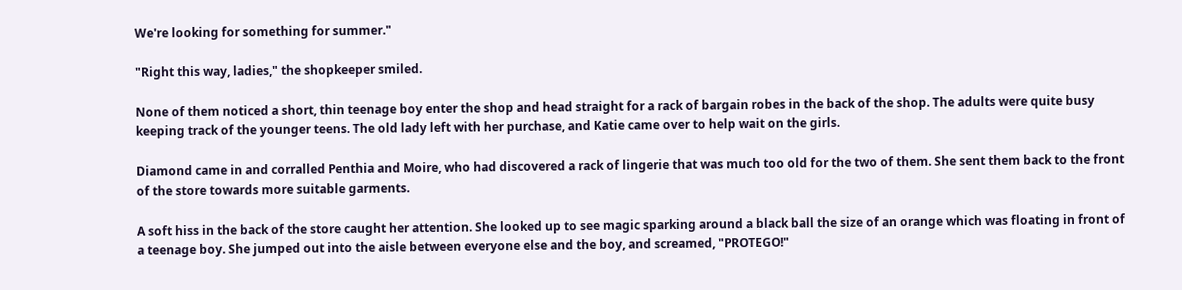We're looking for something for summer."

"Right this way, ladies," the shopkeeper smiled.

None of them noticed a short, thin teenage boy enter the shop and head straight for a rack of bargain robes in the back of the shop. The adults were quite busy keeping track of the younger teens. The old lady left with her purchase, and Katie came over to help wait on the girls.

Diamond came in and corralled Penthia and Moire, who had discovered a rack of lingerie that was much too old for the two of them. She sent them back to the front of the store towards more suitable garments.

A soft hiss in the back of the store caught her attention. She looked up to see magic sparking around a black ball the size of an orange which was floating in front of a teenage boy. She jumped out into the aisle between everyone else and the boy, and screamed, "PROTEGO!"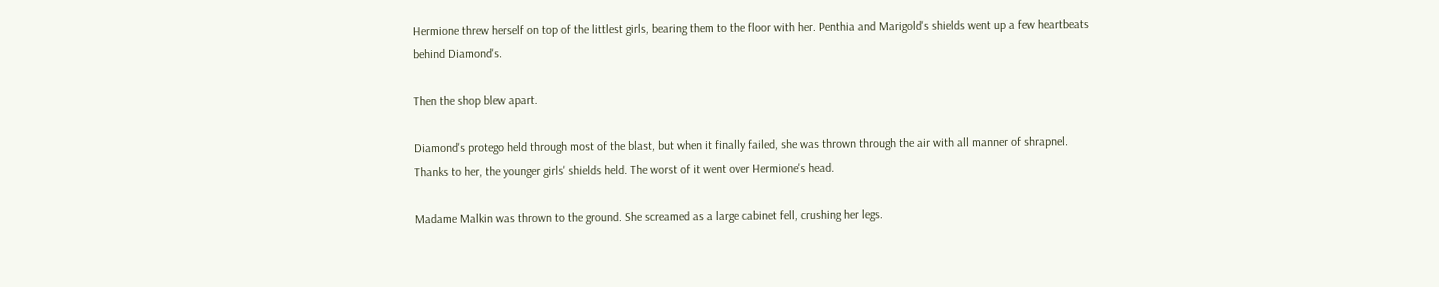Hermione threw herself on top of the littlest girls, bearing them to the floor with her. Penthia and Marigold's shields went up a few heartbeats behind Diamond's.

Then the shop blew apart.

Diamond's protego held through most of the blast, but when it finally failed, she was thrown through the air with all manner of shrapnel. Thanks to her, the younger girls' shields held. The worst of it went over Hermione's head.

Madame Malkin was thrown to the ground. She screamed as a large cabinet fell, crushing her legs.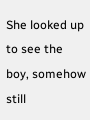She looked up to see the boy, somehow still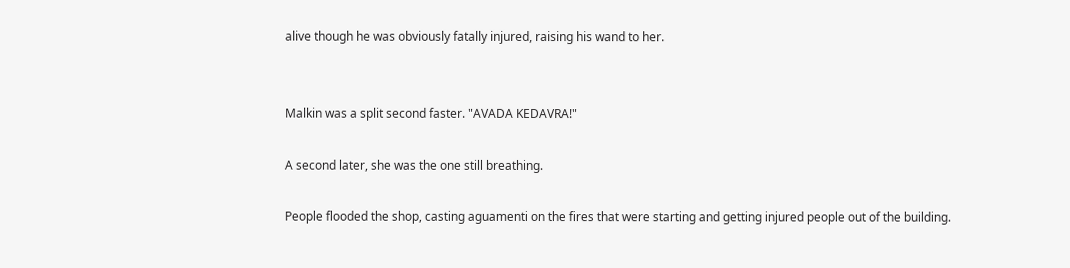alive though he was obviously fatally injured, raising his wand to her.


Malkin was a split second faster. "AVADA KEDAVRA!"

A second later, she was the one still breathing.

People flooded the shop, casting aguamenti on the fires that were starting and getting injured people out of the building.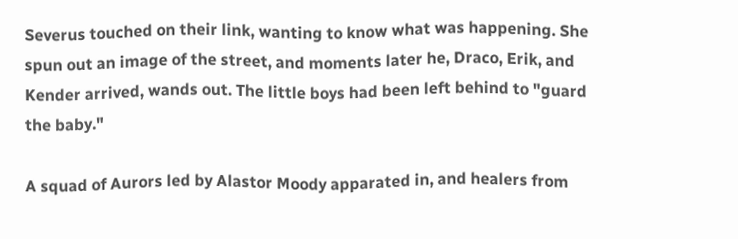Severus touched on their link, wanting to know what was happening. She spun out an image of the street, and moments later he, Draco, Erik, and Kender arrived, wands out. The little boys had been left behind to "guard the baby."

A squad of Aurors led by Alastor Moody apparated in, and healers from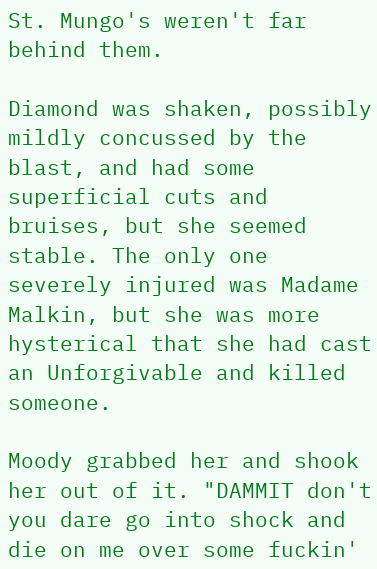St. Mungo's weren't far behind them.

Diamond was shaken, possibly mildly concussed by the blast, and had some superficial cuts and bruises, but she seemed stable. The only one severely injured was Madame Malkin, but she was more hysterical that she had cast an Unforgivable and killed someone.

Moody grabbed her and shook her out of it. "DAMMIT don't you dare go into shock and die on me over some fuckin'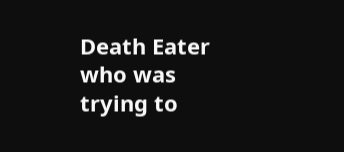Death Eater who was trying to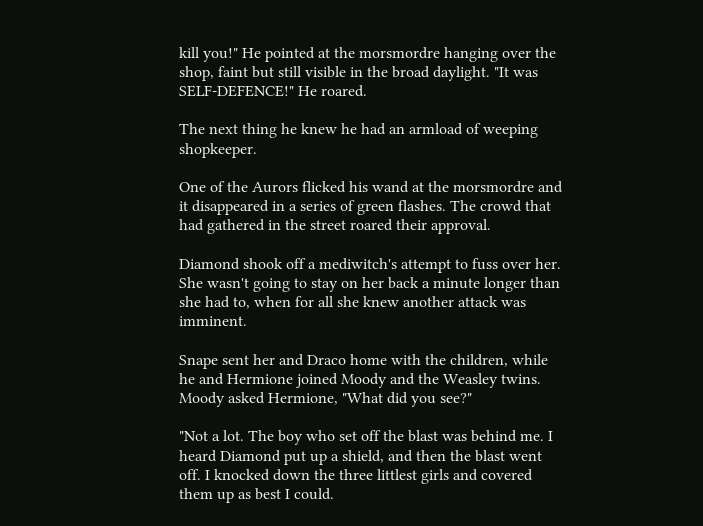kill you!" He pointed at the morsmordre hanging over the shop, faint but still visible in the broad daylight. "It was SELF-DEFENCE!" He roared.

The next thing he knew he had an armload of weeping shopkeeper.

One of the Aurors flicked his wand at the morsmordre and it disappeared in a series of green flashes. The crowd that had gathered in the street roared their approval.

Diamond shook off a mediwitch's attempt to fuss over her. She wasn't going to stay on her back a minute longer than she had to, when for all she knew another attack was imminent.

Snape sent her and Draco home with the children, while he and Hermione joined Moody and the Weasley twins. Moody asked Hermione, "What did you see?"

"Not a lot. The boy who set off the blast was behind me. I heard Diamond put up a shield, and then the blast went off. I knocked down the three littlest girls and covered them up as best I could.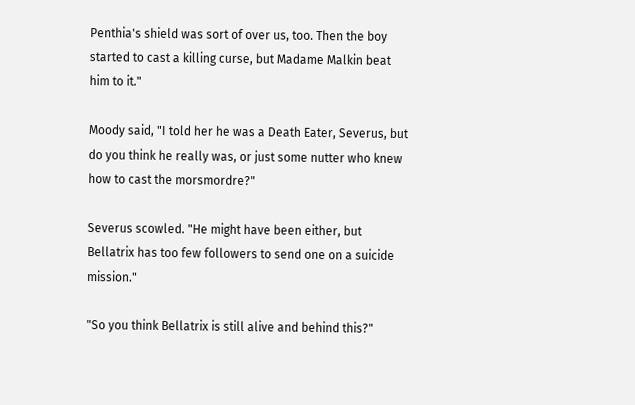Penthia's shield was sort of over us, too. Then the boy started to cast a killing curse, but Madame Malkin beat him to it."

Moody said, "I told her he was a Death Eater, Severus, but do you think he really was, or just some nutter who knew how to cast the morsmordre?"

Severus scowled. "He might have been either, but Bellatrix has too few followers to send one on a suicide mission."

"So you think Bellatrix is still alive and behind this?"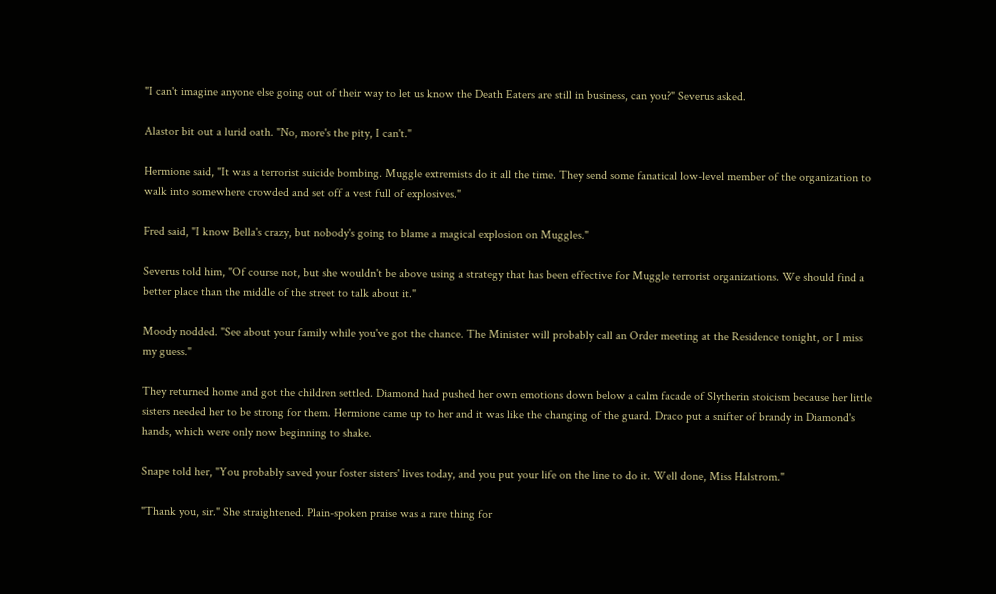"I can't imagine anyone else going out of their way to let us know the Death Eaters are still in business, can you?" Severus asked.

Alastor bit out a lurid oath. "No, more's the pity, I can't."

Hermione said, "It was a terrorist suicide bombing. Muggle extremists do it all the time. They send some fanatical low-level member of the organization to walk into somewhere crowded and set off a vest full of explosives."

Fred said, "I know Bella's crazy, but nobody's going to blame a magical explosion on Muggles."

Severus told him, "Of course not, but she wouldn't be above using a strategy that has been effective for Muggle terrorist organizations. We should find a better place than the middle of the street to talk about it."

Moody nodded. "See about your family while you've got the chance. The Minister will probably call an Order meeting at the Residence tonight, or I miss my guess."

They returned home and got the children settled. Diamond had pushed her own emotions down below a calm facade of Slytherin stoicism because her little sisters needed her to be strong for them. Hermione came up to her and it was like the changing of the guard. Draco put a snifter of brandy in Diamond's hands, which were only now beginning to shake.

Snape told her, "You probably saved your foster sisters' lives today, and you put your life on the line to do it. Well done, Miss Halstrom."

"Thank you, sir." She straightened. Plain-spoken praise was a rare thing for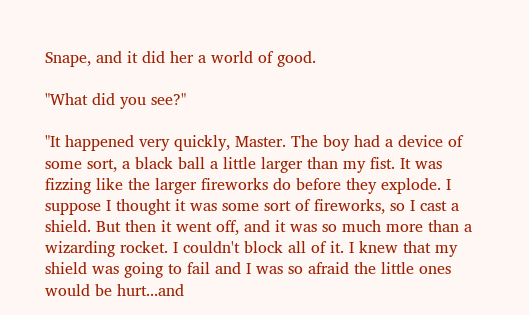Snape, and it did her a world of good.

"What did you see?"

"It happened very quickly, Master. The boy had a device of some sort, a black ball a little larger than my fist. It was fizzing like the larger fireworks do before they explode. I suppose I thought it was some sort of fireworks, so I cast a shield. But then it went off, and it was so much more than a wizarding rocket. I couldn't block all of it. I knew that my shield was going to fail and I was so afraid the little ones would be hurt...and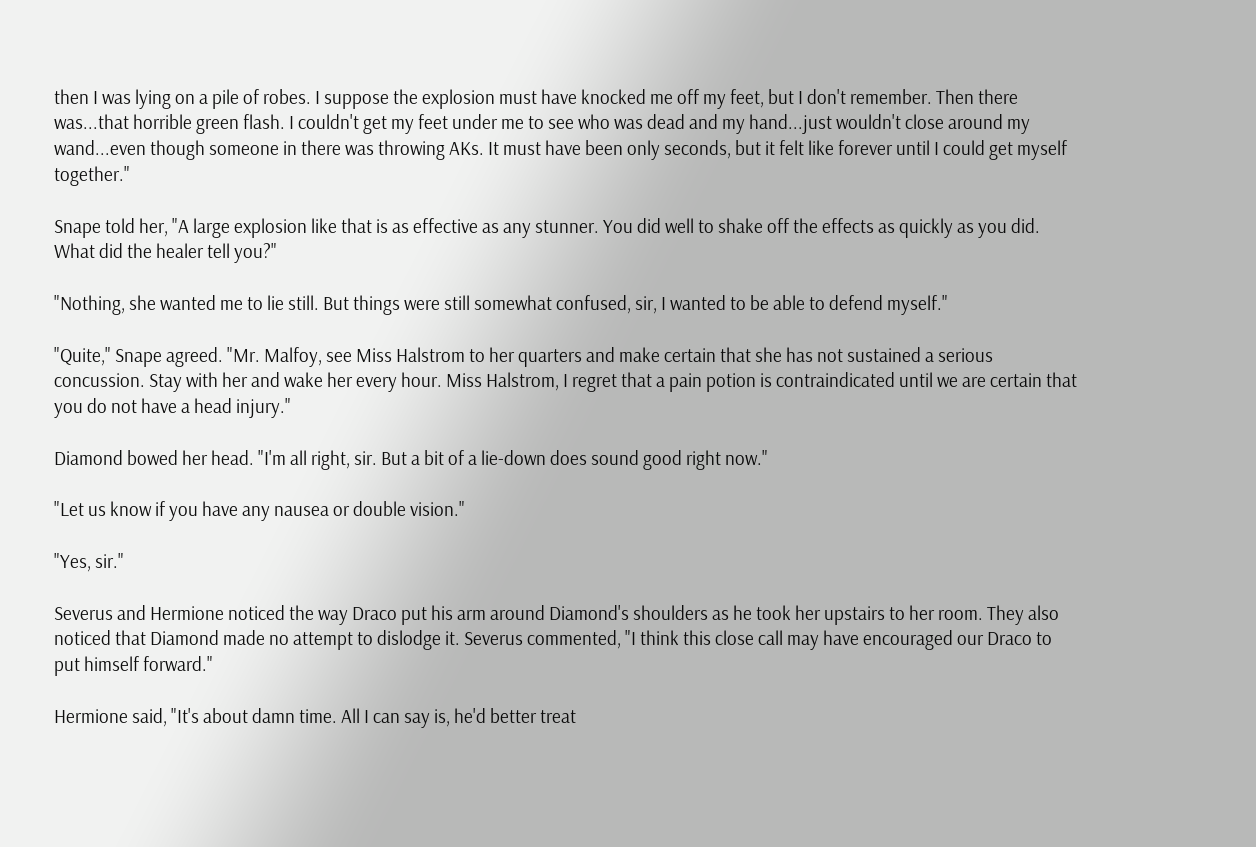then I was lying on a pile of robes. I suppose the explosion must have knocked me off my feet, but I don't remember. Then there was...that horrible green flash. I couldn't get my feet under me to see who was dead and my hand...just wouldn't close around my wand...even though someone in there was throwing AKs. It must have been only seconds, but it felt like forever until I could get myself together."

Snape told her, "A large explosion like that is as effective as any stunner. You did well to shake off the effects as quickly as you did. What did the healer tell you?"

"Nothing, she wanted me to lie still. But things were still somewhat confused, sir, I wanted to be able to defend myself."

"Quite," Snape agreed. "Mr. Malfoy, see Miss Halstrom to her quarters and make certain that she has not sustained a serious concussion. Stay with her and wake her every hour. Miss Halstrom, I regret that a pain potion is contraindicated until we are certain that you do not have a head injury."

Diamond bowed her head. "I'm all right, sir. But a bit of a lie-down does sound good right now."

"Let us know if you have any nausea or double vision."

"Yes, sir."

Severus and Hermione noticed the way Draco put his arm around Diamond's shoulders as he took her upstairs to her room. They also noticed that Diamond made no attempt to dislodge it. Severus commented, "I think this close call may have encouraged our Draco to put himself forward."

Hermione said, "It's about damn time. All I can say is, he'd better treat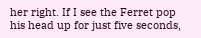her right. If I see the Ferret pop his head up for just five seconds,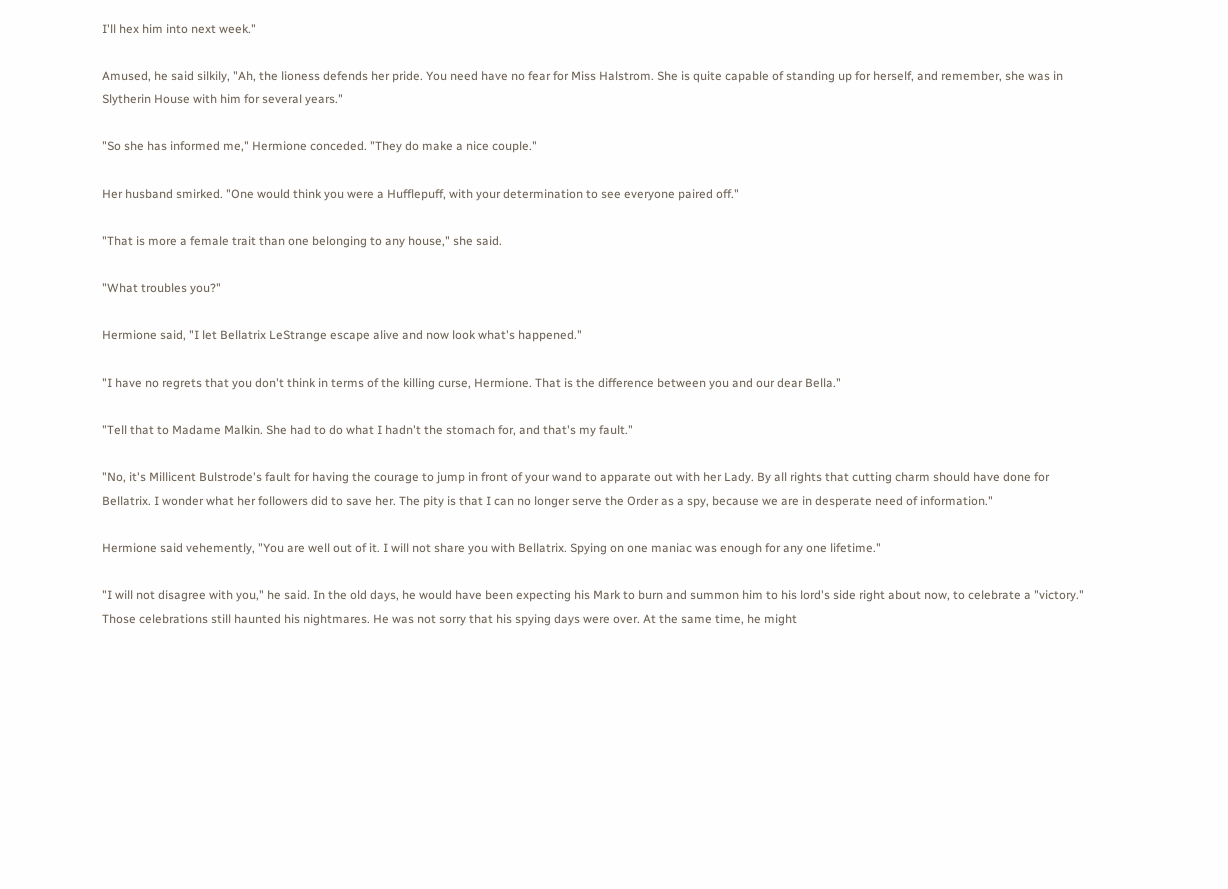I'll hex him into next week."

Amused, he said silkily, "Ah, the lioness defends her pride. You need have no fear for Miss Halstrom. She is quite capable of standing up for herself, and remember, she was in Slytherin House with him for several years."

"So she has informed me," Hermione conceded. "They do make a nice couple."

Her husband smirked. "One would think you were a Hufflepuff, with your determination to see everyone paired off."

"That is more a female trait than one belonging to any house," she said.

"What troubles you?"

Hermione said, "I let Bellatrix LeStrange escape alive and now look what's happened."

"I have no regrets that you don't think in terms of the killing curse, Hermione. That is the difference between you and our dear Bella."

"Tell that to Madame Malkin. She had to do what I hadn't the stomach for, and that's my fault."

"No, it's Millicent Bulstrode's fault for having the courage to jump in front of your wand to apparate out with her Lady. By all rights that cutting charm should have done for Bellatrix. I wonder what her followers did to save her. The pity is that I can no longer serve the Order as a spy, because we are in desperate need of information."

Hermione said vehemently, "You are well out of it. I will not share you with Bellatrix. Spying on one maniac was enough for any one lifetime."

"I will not disagree with you," he said. In the old days, he would have been expecting his Mark to burn and summon him to his lord's side right about now, to celebrate a "victory." Those celebrations still haunted his nightmares. He was not sorry that his spying days were over. At the same time, he might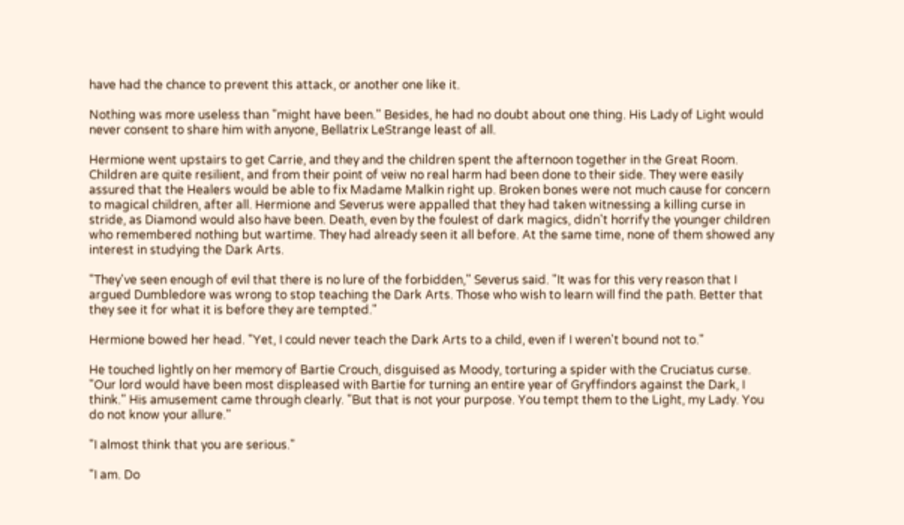have had the chance to prevent this attack, or another one like it.

Nothing was more useless than "might have been." Besides, he had no doubt about one thing. His Lady of Light would never consent to share him with anyone, Bellatrix LeStrange least of all.

Hermione went upstairs to get Carrie, and they and the children spent the afternoon together in the Great Room. Children are quite resilient, and from their point of veiw no real harm had been done to their side. They were easily assured that the Healers would be able to fix Madame Malkin right up. Broken bones were not much cause for concern to magical children, after all. Hermione and Severus were appalled that they had taken witnessing a killing curse in stride, as Diamond would also have been. Death, even by the foulest of dark magics, didn't horrify the younger children who remembered nothing but wartime. They had already seen it all before. At the same time, none of them showed any interest in studying the Dark Arts.

"They've seen enough of evil that there is no lure of the forbidden," Severus said. "It was for this very reason that I argued Dumbledore was wrong to stop teaching the Dark Arts. Those who wish to learn will find the path. Better that they see it for what it is before they are tempted."

Hermione bowed her head. "Yet, I could never teach the Dark Arts to a child, even if I weren't bound not to."

He touched lightly on her memory of Bartie Crouch, disguised as Moody, torturing a spider with the Cruciatus curse. "Our lord would have been most displeased with Bartie for turning an entire year of Gryffindors against the Dark, I think." His amusement came through clearly. "But that is not your purpose. You tempt them to the Light, my Lady. You do not know your allure."

"I almost think that you are serious."

"I am. Do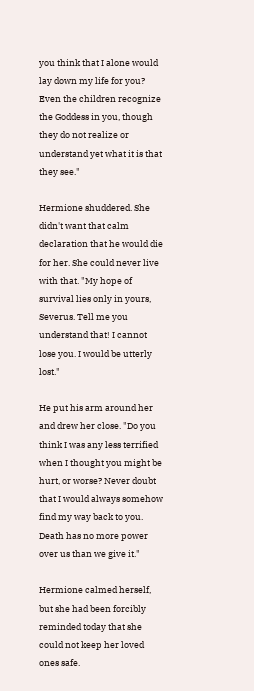you think that I alone would lay down my life for you? Even the children recognize the Goddess in you, though they do not realize or understand yet what it is that they see."

Hermione shuddered. She didn't want that calm declaration that he would die for her. She could never live with that. "My hope of survival lies only in yours, Severus. Tell me you understand that! I cannot lose you. I would be utterly lost."

He put his arm around her and drew her close. "Do you think I was any less terrified when I thought you might be hurt, or worse? Never doubt that I would always somehow find my way back to you. Death has no more power over us than we give it."

Hermione calmed herself, but she had been forcibly reminded today that she could not keep her loved ones safe.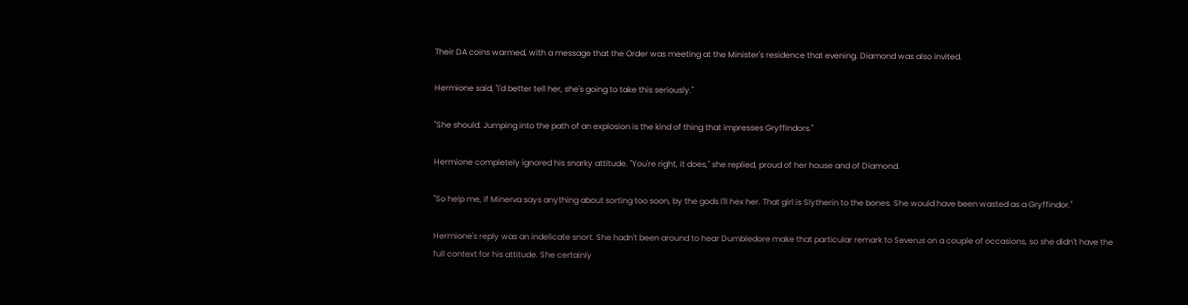Their DA coins warmed, with a message that the Order was meeting at the Minister's residence that evening. Diamond was also invited.

Hermione said, "I'd better tell her, she's going to take this seriously."

"She should. Jumping into the path of an explosion is the kind of thing that impresses Gryffindors."

Hermione completely ignored his snarky attitude. "You're right, it does," she replied, proud of her house and of Diamond.

"So help me, if Minerva says anything about sorting too soon, by the gods I'll hex her. That girl is Slytherin to the bones. She would have been wasted as a Gryffindor."

Hermione's reply was an indelicate snort. She hadn't been around to hear Dumbledore make that particular remark to Severus on a couple of occasions, so she didn't have the full context for his attitude. She certainly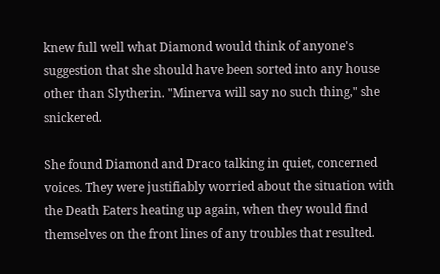knew full well what Diamond would think of anyone's suggestion that she should have been sorted into any house other than Slytherin. "Minerva will say no such thing," she snickered.

She found Diamond and Draco talking in quiet, concerned voices. They were justifiably worried about the situation with the Death Eaters heating up again, when they would find themselves on the front lines of any troubles that resulted.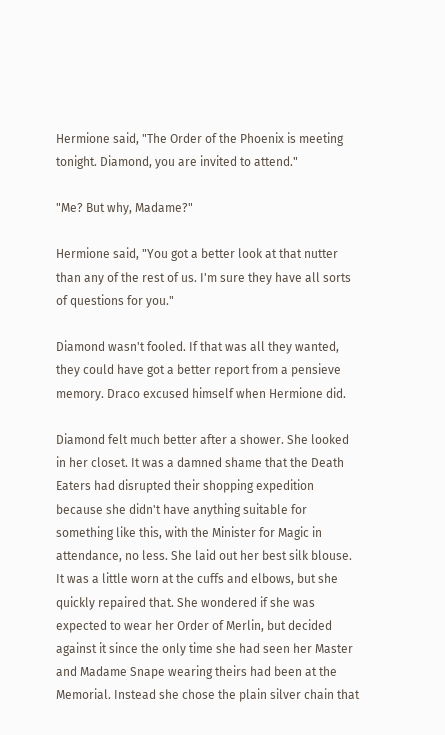Hermione said, "The Order of the Phoenix is meeting tonight. Diamond, you are invited to attend."

"Me? But why, Madame?"

Hermione said, "You got a better look at that nutter than any of the rest of us. I'm sure they have all sorts of questions for you."

Diamond wasn't fooled. If that was all they wanted, they could have got a better report from a pensieve memory. Draco excused himself when Hermione did.

Diamond felt much better after a shower. She looked in her closet. It was a damned shame that the Death Eaters had disrupted their shopping expedition because she didn't have anything suitable for something like this, with the Minister for Magic in attendance, no less. She laid out her best silk blouse. It was a little worn at the cuffs and elbows, but she quickly repaired that. She wondered if she was expected to wear her Order of Merlin, but decided against it since the only time she had seen her Master and Madame Snape wearing theirs had been at the Memorial. Instead she chose the plain silver chain that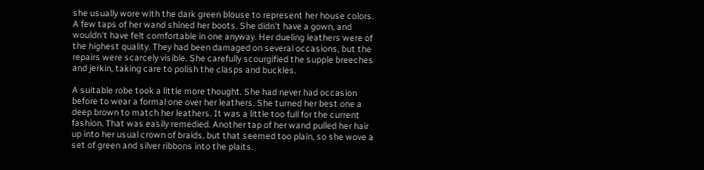she usually wore with the dark green blouse to represent her house colors. A few taps of her wand shined her boots. She didn't have a gown, and wouldn't have felt comfortable in one anyway. Her dueling leathers were of the highest quality. They had been damaged on several occasions, but the repairs were scarcely visible. She carefully scourgified the supple breeches and jerkin, taking care to polish the clasps and buckles.

A suitable robe took a little more thought. She had never had occasion before to wear a formal one over her leathers. She turned her best one a deep brown to match her leathers. It was a little too full for the current fashion. That was easily remedied. Another tap of her wand pulled her hair up into her usual crown of braids, but that seemed too plain, so she wove a set of green and silver ribbons into the plaits.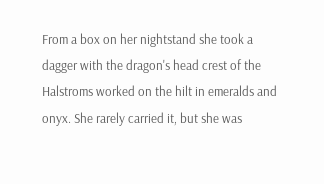From a box on her nightstand she took a dagger with the dragon's head crest of the Halstroms worked on the hilt in emeralds and onyx. She rarely carried it, but she was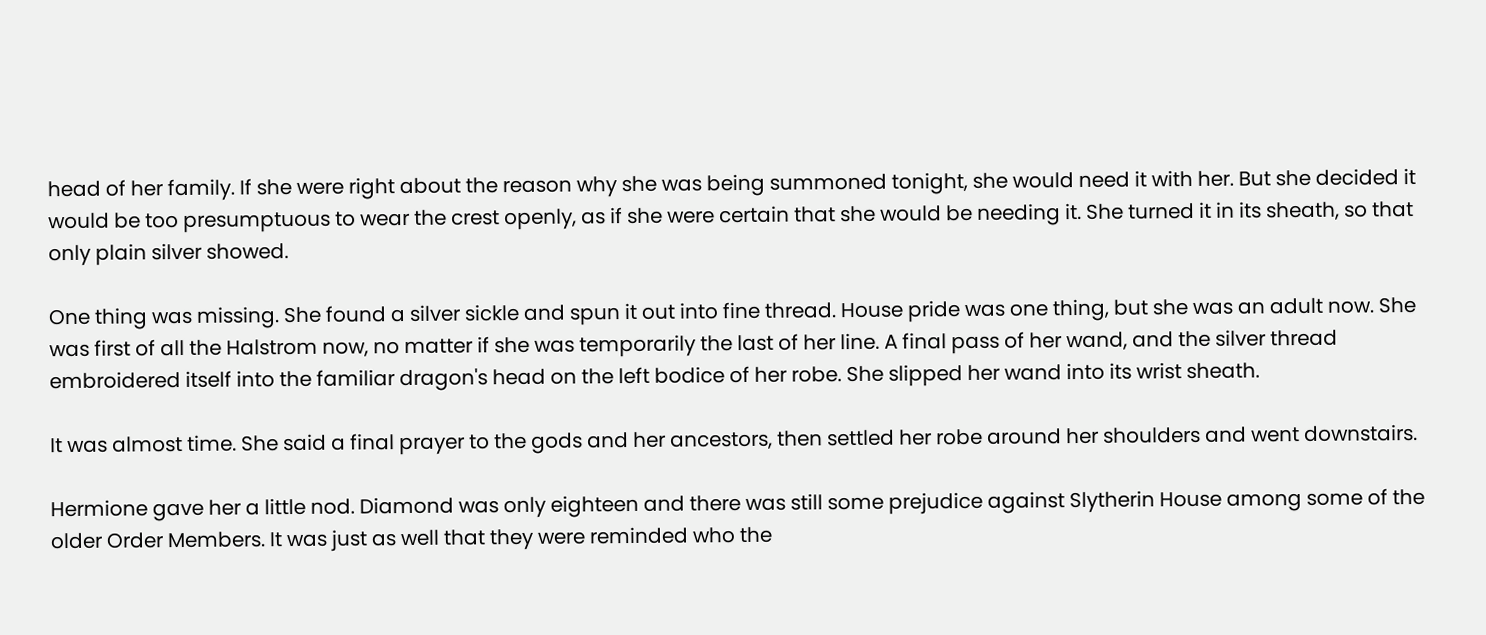head of her family. If she were right about the reason why she was being summoned tonight, she would need it with her. But she decided it would be too presumptuous to wear the crest openly, as if she were certain that she would be needing it. She turned it in its sheath, so that only plain silver showed.

One thing was missing. She found a silver sickle and spun it out into fine thread. House pride was one thing, but she was an adult now. She was first of all the Halstrom now, no matter if she was temporarily the last of her line. A final pass of her wand, and the silver thread embroidered itself into the familiar dragon's head on the left bodice of her robe. She slipped her wand into its wrist sheath.

It was almost time. She said a final prayer to the gods and her ancestors, then settled her robe around her shoulders and went downstairs.

Hermione gave her a little nod. Diamond was only eighteen and there was still some prejudice against Slytherin House among some of the older Order Members. It was just as well that they were reminded who the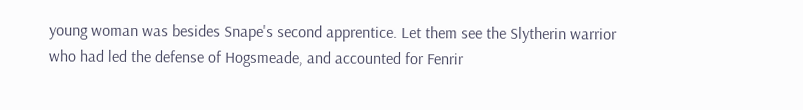young woman was besides Snape's second apprentice. Let them see the Slytherin warrior who had led the defense of Hogsmeade, and accounted for Fenrir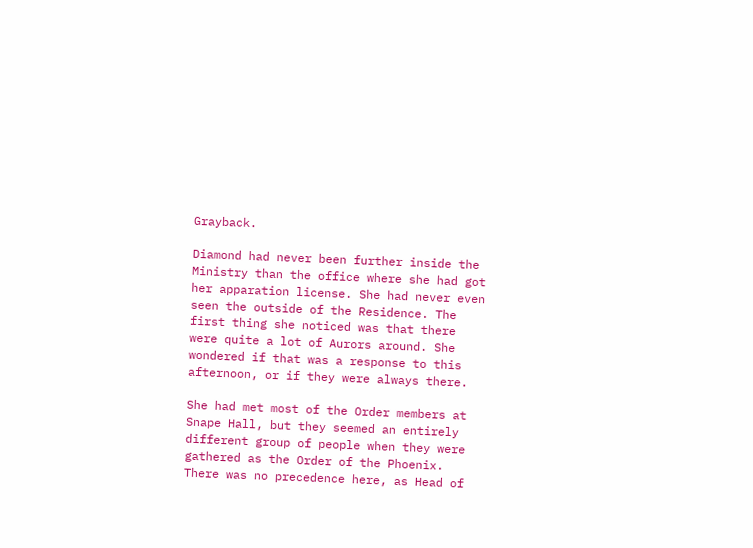Grayback.

Diamond had never been further inside the Ministry than the office where she had got her apparation license. She had never even seen the outside of the Residence. The first thing she noticed was that there were quite a lot of Aurors around. She wondered if that was a response to this afternoon, or if they were always there.

She had met most of the Order members at Snape Hall, but they seemed an entirely different group of people when they were gathered as the Order of the Phoenix. There was no precedence here, as Head of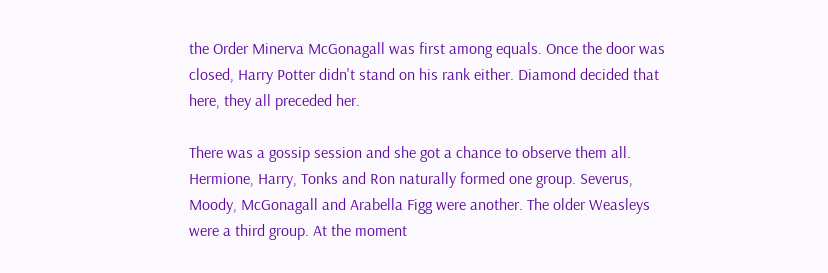the Order Minerva McGonagall was first among equals. Once the door was closed, Harry Potter didn't stand on his rank either. Diamond decided that here, they all preceded her.

There was a gossip session and she got a chance to observe them all. Hermione, Harry, Tonks and Ron naturally formed one group. Severus, Moody, McGonagall and Arabella Figg were another. The older Weasleys were a third group. At the moment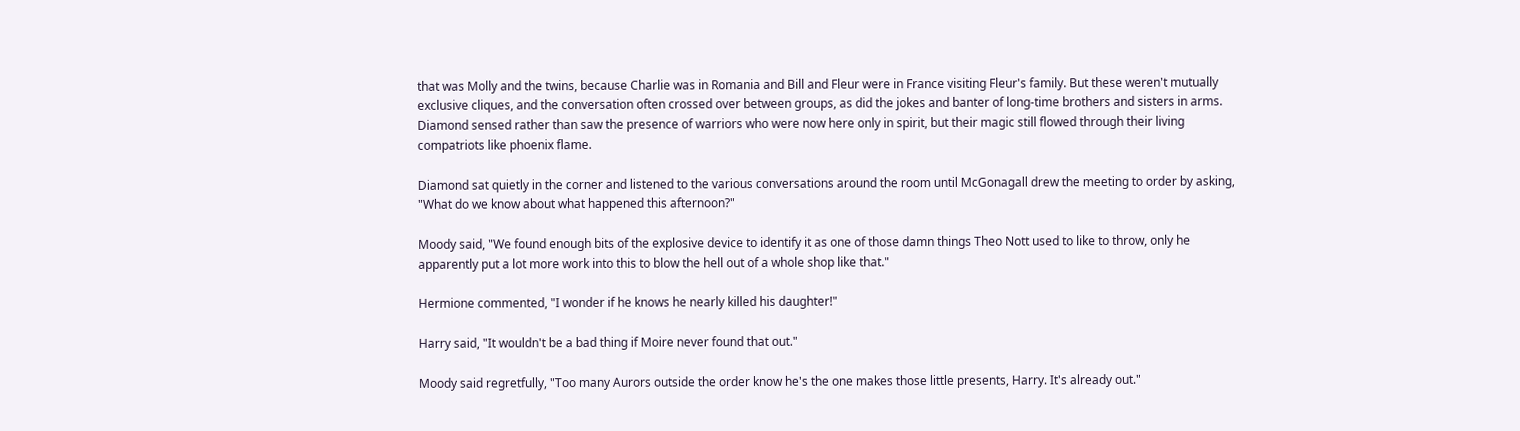that was Molly and the twins, because Charlie was in Romania and Bill and Fleur were in France visiting Fleur's family. But these weren't mutually exclusive cliques, and the conversation often crossed over between groups, as did the jokes and banter of long-time brothers and sisters in arms. Diamond sensed rather than saw the presence of warriors who were now here only in spirit, but their magic still flowed through their living compatriots like phoenix flame.

Diamond sat quietly in the corner and listened to the various conversations around the room until McGonagall drew the meeting to order by asking, "What do we know about what happened this afternoon?"

Moody said, "We found enough bits of the explosive device to identify it as one of those damn things Theo Nott used to like to throw, only he apparently put a lot more work into this to blow the hell out of a whole shop like that."

Hermione commented, "I wonder if he knows he nearly killed his daughter!"

Harry said, "It wouldn't be a bad thing if Moire never found that out."

Moody said regretfully, "Too many Aurors outside the order know he's the one makes those little presents, Harry. It's already out."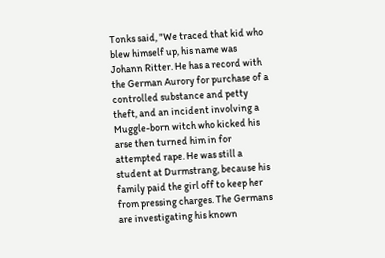Tonks said, "We traced that kid who blew himself up, his name was Johann Ritter. He has a record with the German Aurory for purchase of a controlled substance and petty theft, and an incident involving a Muggle-born witch who kicked his arse then turned him in for attempted rape. He was still a student at Durmstrang, because his family paid the girl off to keep her from pressing charges. The Germans are investigating his known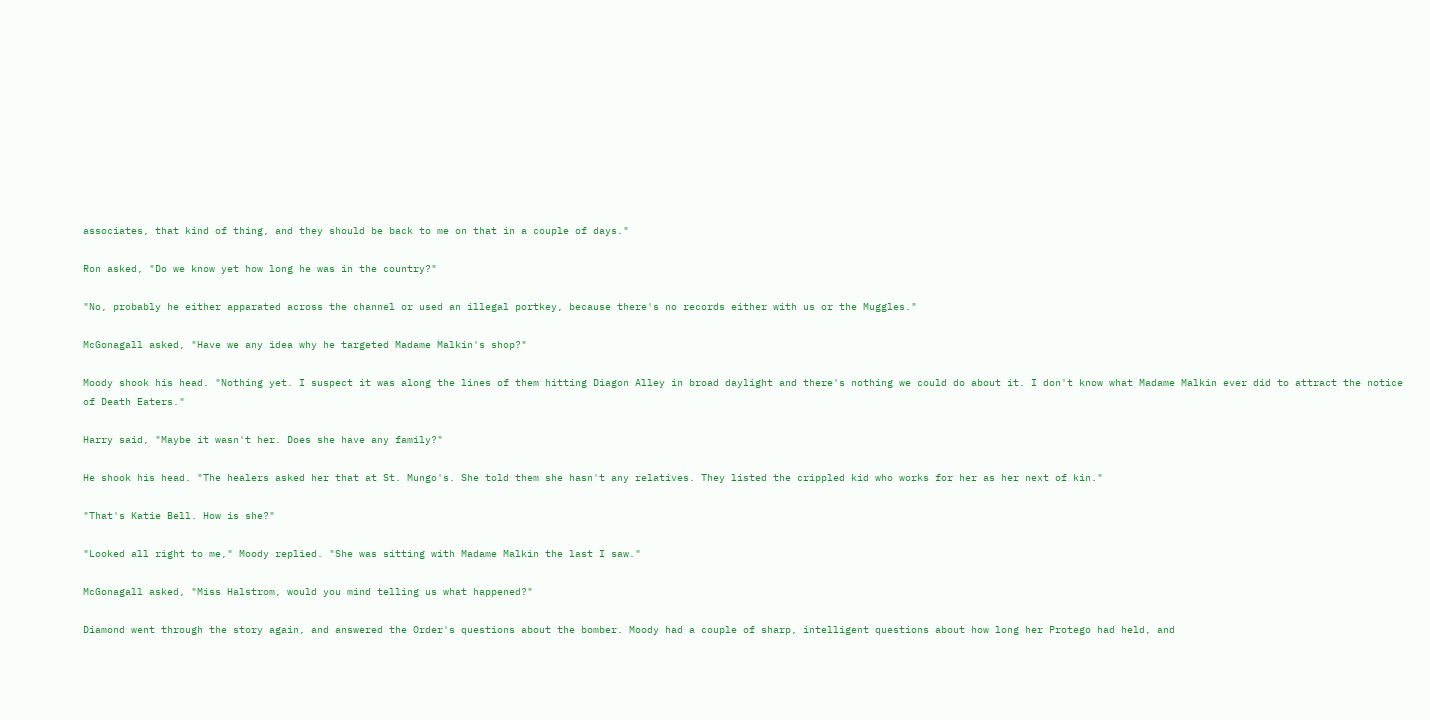associates, that kind of thing, and they should be back to me on that in a couple of days."

Ron asked, "Do we know yet how long he was in the country?"

"No, probably he either apparated across the channel or used an illegal portkey, because there's no records either with us or the Muggles."

McGonagall asked, "Have we any idea why he targeted Madame Malkin's shop?"

Moody shook his head. "Nothing yet. I suspect it was along the lines of them hitting Diagon Alley in broad daylight and there's nothing we could do about it. I don't know what Madame Malkin ever did to attract the notice of Death Eaters."

Harry said, "Maybe it wasn't her. Does she have any family?"

He shook his head. "The healers asked her that at St. Mungo's. She told them she hasn't any relatives. They listed the crippled kid who works for her as her next of kin."

"That's Katie Bell. How is she?"

"Looked all right to me," Moody replied. "She was sitting with Madame Malkin the last I saw."

McGonagall asked, "Miss Halstrom, would you mind telling us what happened?"

Diamond went through the story again, and answered the Order's questions about the bomber. Moody had a couple of sharp, intelligent questions about how long her Protego had held, and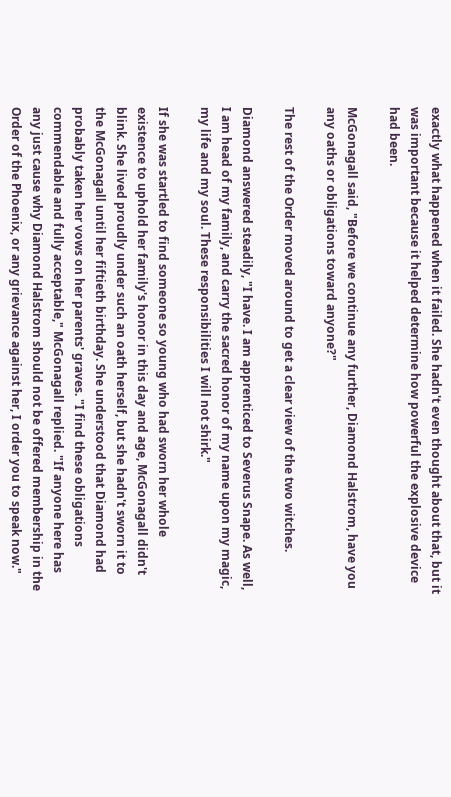exactly what happened when it failed. She hadn't even thought about that, but it was important because it helped determine how powerful the explosive device had been.

McGonagall said, "Before we continue any further, Diamond Halstrom, have you any oaths or obligations toward anyone?"

The rest of the Order moved around to get a clear view of the two witches.

Diamond answered steadily, "I have. I am apprenticed to Severus Snape. As well, I am head of my family, and carry the sacred honor of my name upon my magic, my life and my soul. These responsibilities I will not shirk."

If she was startled to find someone so young who had sworn her whole existence to uphold her family's honor in this day and age, McGonagall didn't blink. She lived proudly under such an oath herself, but she hadn't sworn it to the McGonagall until her fiftieth birthday. She understood that Diamond had probably taken her vows on her parents' graves. "I find these obligations commendable and fully acceptable," McGonagall replied. "If anyone here has any just cause why Diamond Halstrom should not be offered membership in the Order of the Phoenix, or any grievance against her, I order you to speak now."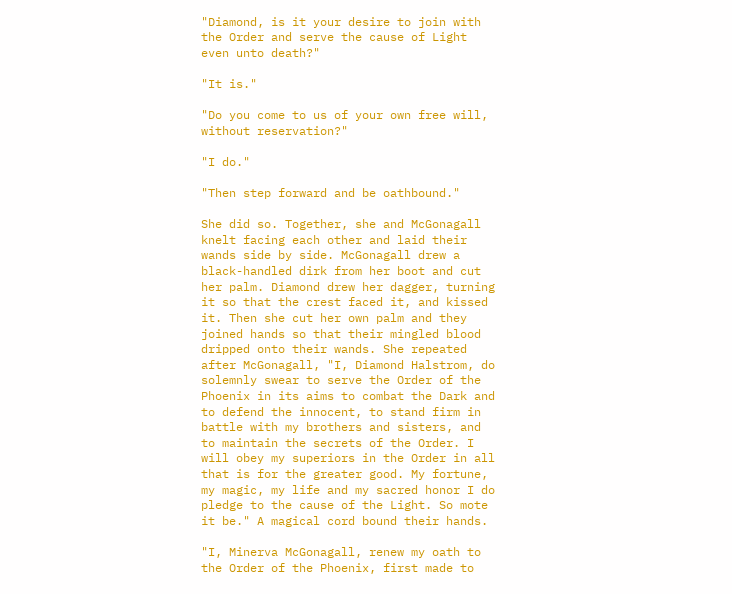"Diamond, is it your desire to join with the Order and serve the cause of Light even unto death?"

"It is."

"Do you come to us of your own free will, without reservation?"

"I do."

"Then step forward and be oathbound."

She did so. Together, she and McGonagall knelt facing each other and laid their wands side by side. McGonagall drew a black-handled dirk from her boot and cut her palm. Diamond drew her dagger, turning it so that the crest faced it, and kissed it. Then she cut her own palm and they joined hands so that their mingled blood dripped onto their wands. She repeated after McGonagall, "I, Diamond Halstrom, do solemnly swear to serve the Order of the Phoenix in its aims to combat the Dark and to defend the innocent, to stand firm in battle with my brothers and sisters, and to maintain the secrets of the Order. I will obey my superiors in the Order in all that is for the greater good. My fortune, my magic, my life and my sacred honor I do pledge to the cause of the Light. So mote it be." A magical cord bound their hands.

"I, Minerva McGonagall, renew my oath to the Order of the Phoenix, first made to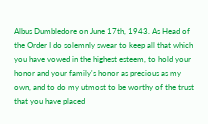Albus Dumbledore on June 17th, 1943. As Head of the Order I do solemnly swear to keep all that which you have vowed in the highest esteem, to hold your honor and your family's honor as precious as my own, and to do my utmost to be worthy of the trust that you have placed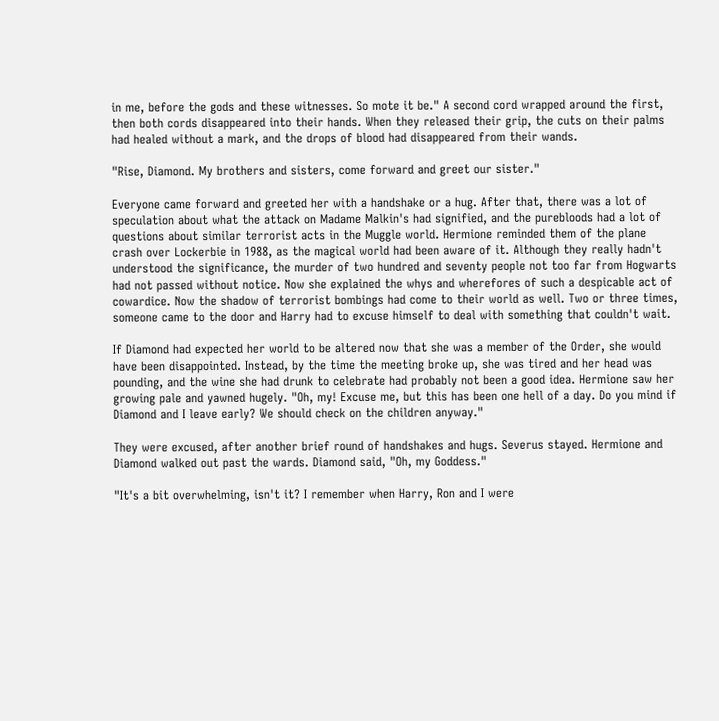in me, before the gods and these witnesses. So mote it be." A second cord wrapped around the first, then both cords disappeared into their hands. When they released their grip, the cuts on their palms had healed without a mark, and the drops of blood had disappeared from their wands.

"Rise, Diamond. My brothers and sisters, come forward and greet our sister."

Everyone came forward and greeted her with a handshake or a hug. After that, there was a lot of speculation about what the attack on Madame Malkin's had signified, and the purebloods had a lot of questions about similar terrorist acts in the Muggle world. Hermione reminded them of the plane crash over Lockerbie in 1988, as the magical world had been aware of it. Although they really hadn't understood the significance, the murder of two hundred and seventy people not too far from Hogwarts had not passed without notice. Now she explained the whys and wherefores of such a despicable act of cowardice. Now the shadow of terrorist bombings had come to their world as well. Two or three times, someone came to the door and Harry had to excuse himself to deal with something that couldn't wait.

If Diamond had expected her world to be altered now that she was a member of the Order, she would have been disappointed. Instead, by the time the meeting broke up, she was tired and her head was pounding, and the wine she had drunk to celebrate had probably not been a good idea. Hermione saw her growing pale and yawned hugely. "Oh, my! Excuse me, but this has been one hell of a day. Do you mind if Diamond and I leave early? We should check on the children anyway."

They were excused, after another brief round of handshakes and hugs. Severus stayed. Hermione and Diamond walked out past the wards. Diamond said, "Oh, my Goddess."

"It's a bit overwhelming, isn't it? I remember when Harry, Ron and I were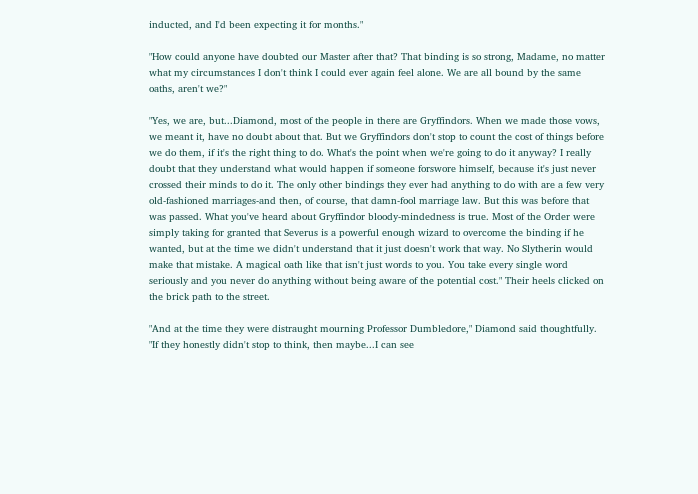inducted, and I'd been expecting it for months."

"How could anyone have doubted our Master after that? That binding is so strong, Madame, no matter what my circumstances I don't think I could ever again feel alone. We are all bound by the same oaths, aren't we?"

"Yes, we are, but...Diamond, most of the people in there are Gryffindors. When we made those vows, we meant it, have no doubt about that. But we Gryffindors don't stop to count the cost of things before we do them, if it's the right thing to do. What's the point when we're going to do it anyway? I really doubt that they understand what would happen if someone forswore himself, because it's just never crossed their minds to do it. The only other bindings they ever had anything to do with are a few very old-fashioned marriages-and then, of course, that damn-fool marriage law. But this was before that was passed. What you've heard about Gryffindor bloody-mindedness is true. Most of the Order were simply taking for granted that Severus is a powerful enough wizard to overcome the binding if he wanted, but at the time we didn't understand that it just doesn't work that way. No Slytherin would make that mistake. A magical oath like that isn't just words to you. You take every single word seriously and you never do anything without being aware of the potential cost." Their heels clicked on the brick path to the street.

"And at the time they were distraught mourning Professor Dumbledore," Diamond said thoughtfully. "If they honestly didn't stop to think, then maybe...I can see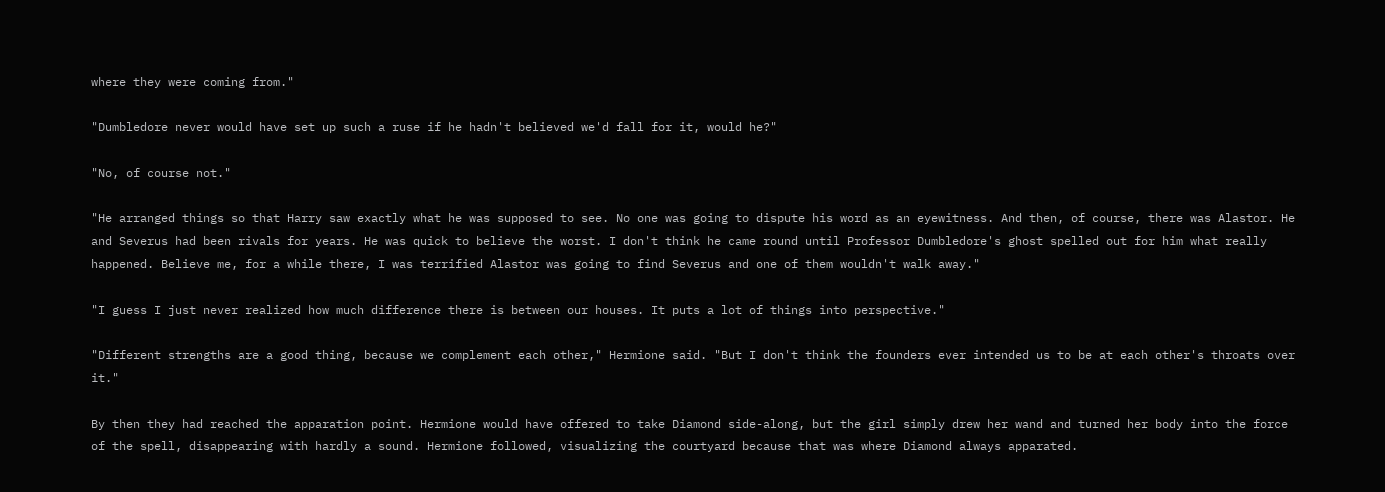where they were coming from."

"Dumbledore never would have set up such a ruse if he hadn't believed we'd fall for it, would he?"

"No, of course not."

"He arranged things so that Harry saw exactly what he was supposed to see. No one was going to dispute his word as an eyewitness. And then, of course, there was Alastor. He and Severus had been rivals for years. He was quick to believe the worst. I don't think he came round until Professor Dumbledore's ghost spelled out for him what really happened. Believe me, for a while there, I was terrified Alastor was going to find Severus and one of them wouldn't walk away."

"I guess I just never realized how much difference there is between our houses. It puts a lot of things into perspective."

"Different strengths are a good thing, because we complement each other," Hermione said. "But I don't think the founders ever intended us to be at each other's throats over it."

By then they had reached the apparation point. Hermione would have offered to take Diamond side-along, but the girl simply drew her wand and turned her body into the force of the spell, disappearing with hardly a sound. Hermione followed, visualizing the courtyard because that was where Diamond always apparated.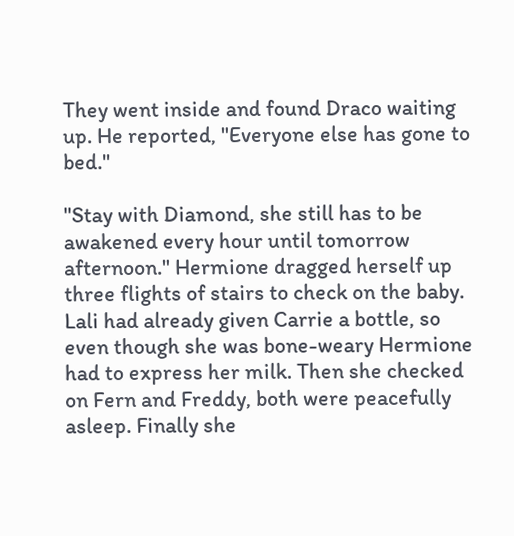They went inside and found Draco waiting up. He reported, "Everyone else has gone to bed."

"Stay with Diamond, she still has to be awakened every hour until tomorrow afternoon." Hermione dragged herself up three flights of stairs to check on the baby. Lali had already given Carrie a bottle, so even though she was bone-weary Hermione had to express her milk. Then she checked on Fern and Freddy, both were peacefully asleep. Finally she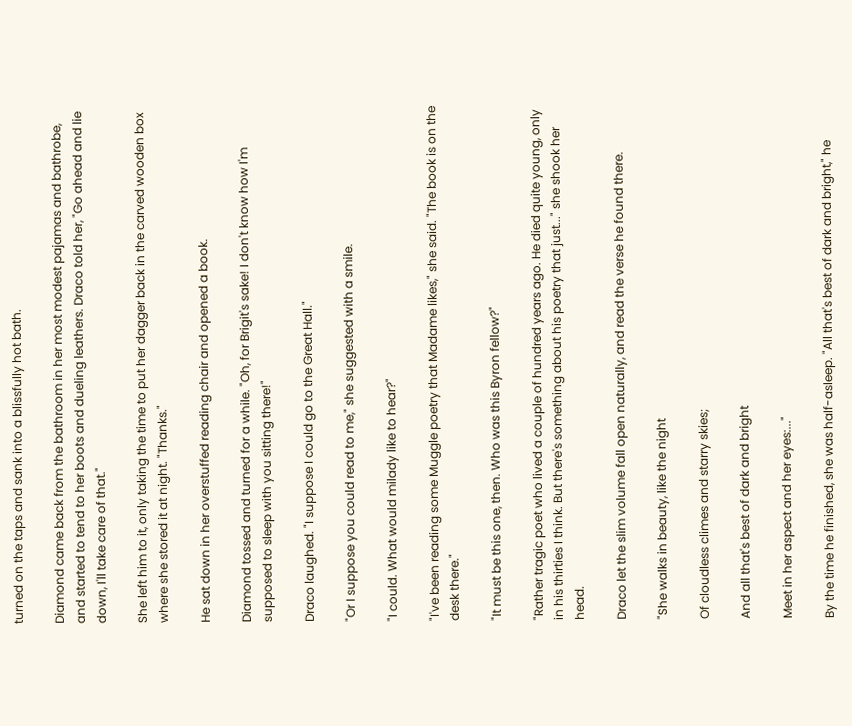turned on the taps and sank into a blissfully hot bath.

Diamond came back from the bathroom in her most modest pajamas and bathrobe, and started to tend to her boots and dueling leathers. Draco told her, "Go ahead and lie down, I'll take care of that."

She left him to it, only taking the time to put her dagger back in the carved wooden box where she stored it at night. "Thanks."

He sat down in her overstuffed reading chair and opened a book.

Diamond tossed and turned for a while. "Oh, for Brigit's sake! I don't know how I'm supposed to sleep with you sitting there!"

Draco laughed. "I suppose I could go to the Great Hall."

"Or I suppose you could read to me," she suggested with a smile.

"I could. What would milady like to hear?"

"I've been reading some Muggle poetry that Madame likes," she said. "The book is on the desk there."

"It must be this one, then. Who was this Byron fellow?"

"Rather tragic poet who lived a couple of hundred years ago. He died quite young, only in his thirties I think. But there's something about his poetry that just..." she shook her head.

Draco let the slim volume fall open naturally, and read the verse he found there.

"She walks in beauty, like the night

Of cloudless climes and starry skies;

And all that's best of dark and bright

Meet in her aspect and her eyes:..."

By the time he finished, she was half-asleep. "All that's best of dark and bright," he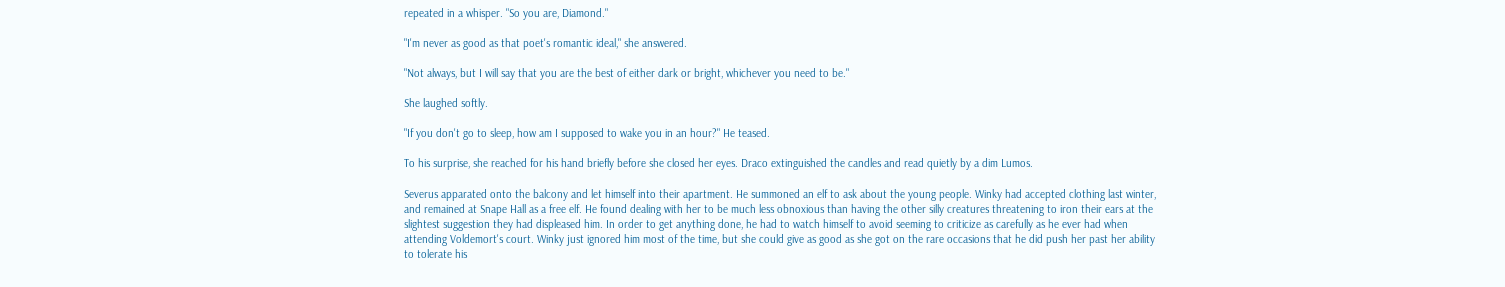repeated in a whisper. "So you are, Diamond."

"I'm never as good as that poet's romantic ideal," she answered.

"Not always, but I will say that you are the best of either dark or bright, whichever you need to be."

She laughed softly.

"If you don't go to sleep, how am I supposed to wake you in an hour?" He teased.

To his surprise, she reached for his hand briefly before she closed her eyes. Draco extinguished the candles and read quietly by a dim Lumos.

Severus apparated onto the balcony and let himself into their apartment. He summoned an elf to ask about the young people. Winky had accepted clothing last winter, and remained at Snape Hall as a free elf. He found dealing with her to be much less obnoxious than having the other silly creatures threatening to iron their ears at the slightest suggestion they had displeased him. In order to get anything done, he had to watch himself to avoid seeming to criticize as carefully as he ever had when attending Voldemort's court. Winky just ignored him most of the time, but she could give as good as she got on the rare occasions that he did push her past her ability to tolerate his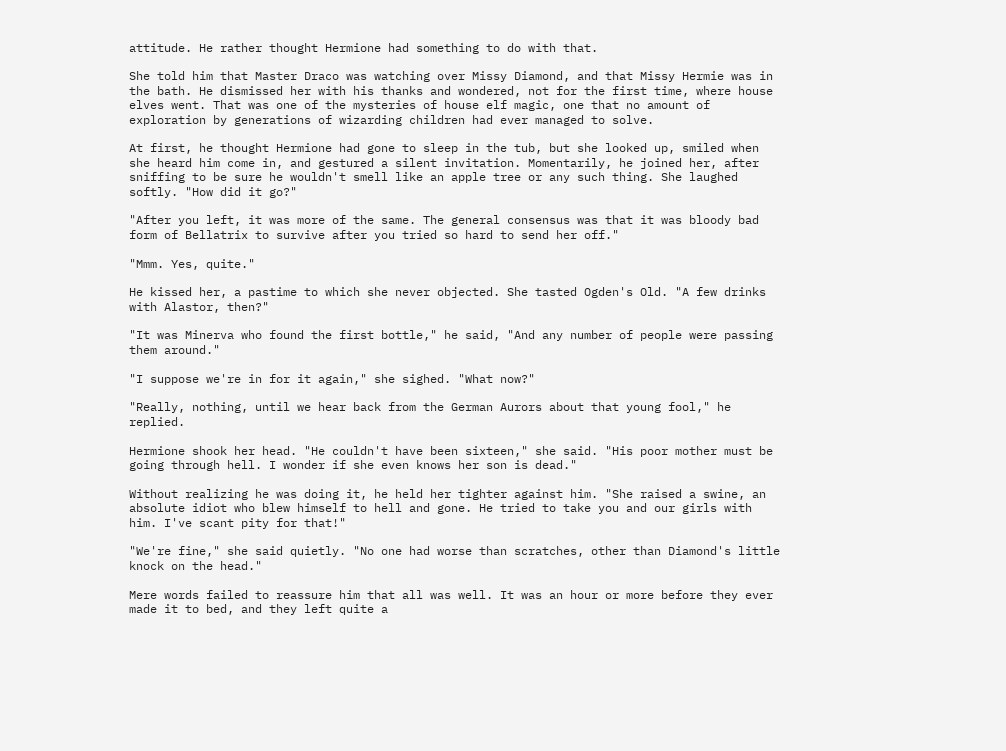attitude. He rather thought Hermione had something to do with that.

She told him that Master Draco was watching over Missy Diamond, and that Missy Hermie was in the bath. He dismissed her with his thanks and wondered, not for the first time, where house elves went. That was one of the mysteries of house elf magic, one that no amount of exploration by generations of wizarding children had ever managed to solve.

At first, he thought Hermione had gone to sleep in the tub, but she looked up, smiled when she heard him come in, and gestured a silent invitation. Momentarily, he joined her, after sniffing to be sure he wouldn't smell like an apple tree or any such thing. She laughed softly. "How did it go?"

"After you left, it was more of the same. The general consensus was that it was bloody bad form of Bellatrix to survive after you tried so hard to send her off."

"Mmm. Yes, quite."

He kissed her, a pastime to which she never objected. She tasted Ogden's Old. "A few drinks with Alastor, then?"

"It was Minerva who found the first bottle," he said, "And any number of people were passing them around."

"I suppose we're in for it again," she sighed. "What now?"

"Really, nothing, until we hear back from the German Aurors about that young fool," he replied.

Hermione shook her head. "He couldn't have been sixteen," she said. "His poor mother must be going through hell. I wonder if she even knows her son is dead."

Without realizing he was doing it, he held her tighter against him. "She raised a swine, an absolute idiot who blew himself to hell and gone. He tried to take you and our girls with him. I've scant pity for that!"

"We're fine," she said quietly. "No one had worse than scratches, other than Diamond's little knock on the head."

Mere words failed to reassure him that all was well. It was an hour or more before they ever made it to bed, and they left quite a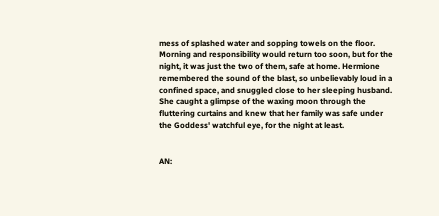mess of splashed water and sopping towels on the floor. Morning and responsibility would return too soon, but for the night, it was just the two of them, safe at home. Hermione remembered the sound of the blast, so unbelievably loud in a confined space, and snuggled close to her sleeping husband. She caught a glimpse of the waxing moon through the fluttering curtains and knew that her family was safe under the Goddess' watchful eye, for the night at least.


AN: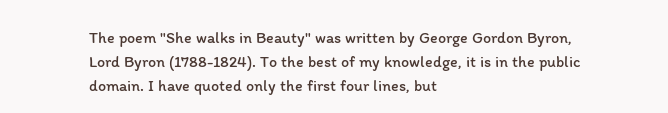The poem "She walks in Beauty" was written by George Gordon Byron, Lord Byron (1788-1824). To the best of my knowledge, it is in the public domain. I have quoted only the first four lines, but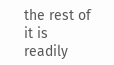the rest of it is readily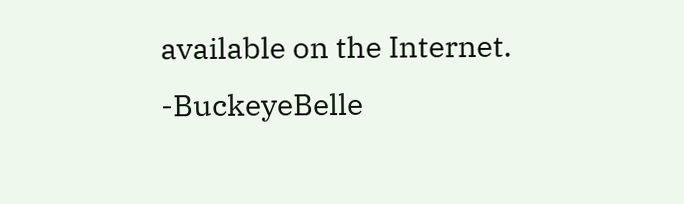available on the Internet. -BuckeyeBelle